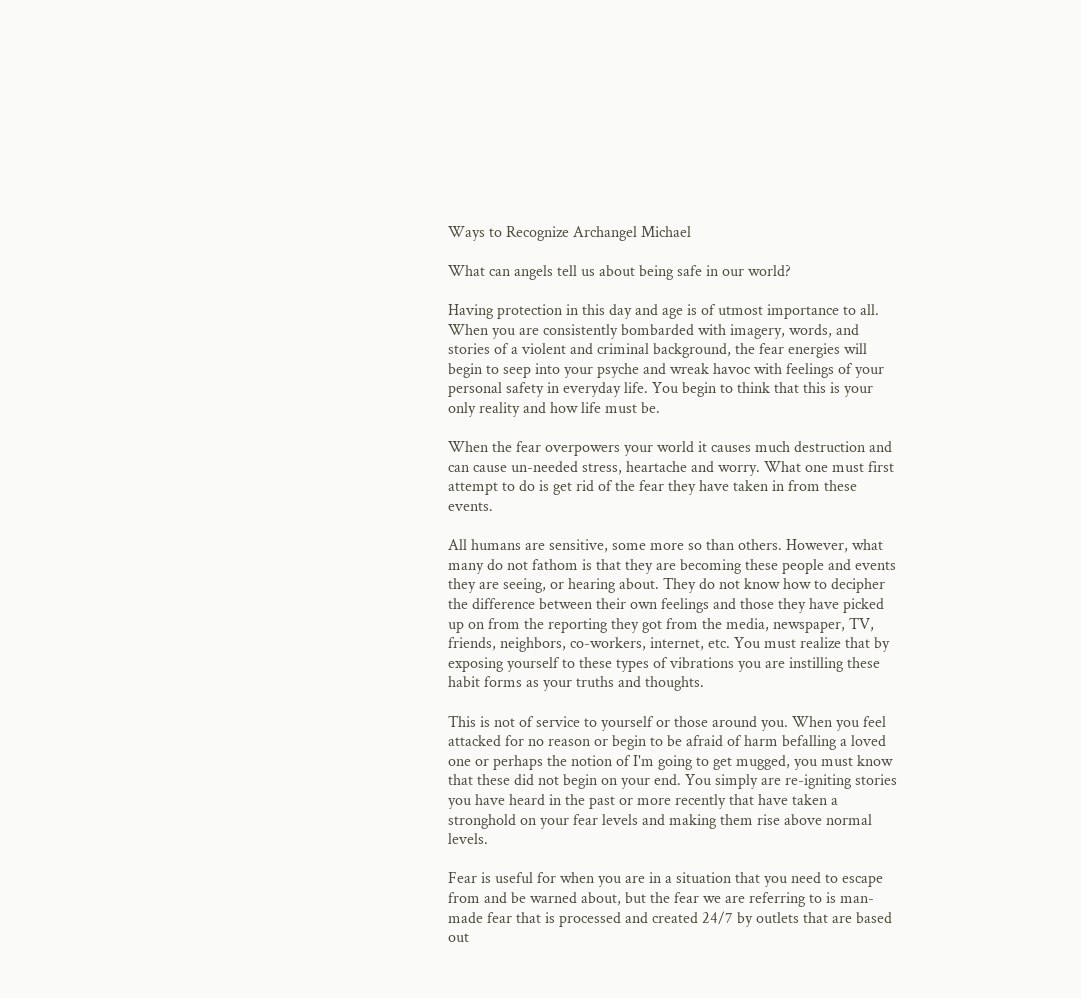Ways to Recognize Archangel Michael

What can angels tell us about being safe in our world?

Having protection in this day and age is of utmost importance to all. When you are consistently bombarded with imagery, words, and stories of a violent and criminal background, the fear energies will begin to seep into your psyche and wreak havoc with feelings of your personal safety in everyday life. You begin to think that this is your only reality and how life must be.

When the fear overpowers your world it causes much destruction and can cause un-needed stress, heartache and worry. What one must first attempt to do is get rid of the fear they have taken in from these events.

All humans are sensitive, some more so than others. However, what many do not fathom is that they are becoming these people and events they are seeing, or hearing about. They do not know how to decipher the difference between their own feelings and those they have picked up on from the reporting they got from the media, newspaper, TV, friends, neighbors, co-workers, internet, etc. You must realize that by exposing yourself to these types of vibrations you are instilling these habit forms as your truths and thoughts.

This is not of service to yourself or those around you. When you feel attacked for no reason or begin to be afraid of harm befalling a loved one or perhaps the notion of I'm going to get mugged, you must know that these did not begin on your end. You simply are re-igniting stories you have heard in the past or more recently that have taken a stronghold on your fear levels and making them rise above normal levels.

Fear is useful for when you are in a situation that you need to escape from and be warned about, but the fear we are referring to is man-made fear that is processed and created 24/7 by outlets that are based out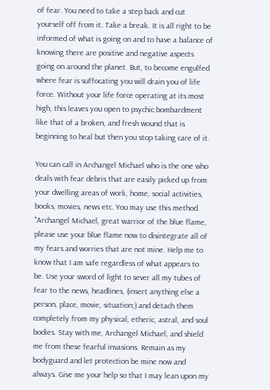of fear. You need to take a step back and cut yourself off from it. Take a break. It is all right to be informed of what is going on and to have a balance of knowing there are positive and negative aspects going on around the planet. But, to become engulfed where fear is suffocating you will drain you of life force. Without your life force operating at its most high, this leaves you open to psychic bombardment like that of a broken, and fresh wound that is beginning to heal but then you stop taking care of it.

You can call in Archangel Michael who is the one who deals with fear debris that are easily picked up from your dwelling areas of work, home, social activities, books, movies, news etc. You may use this method. "Archangel Michael, great warrior of the blue flame, please use your blue flame now to disintegrate all of my fears and worries that are not mine. Help me to know that I am safe regardless of what appears to be. Use your sword of light to sever all my tubes of fear to the news, headlines, (insert anything else a person, place, movie, situation;) and detach them completely from my physical, etheric, astral, and soul bodies. Stay with me, Archangel Michael, and shield me from these fearful invasions. Remain as my bodyguard and let protection be mine now and always. Give me your help so that I may lean upon my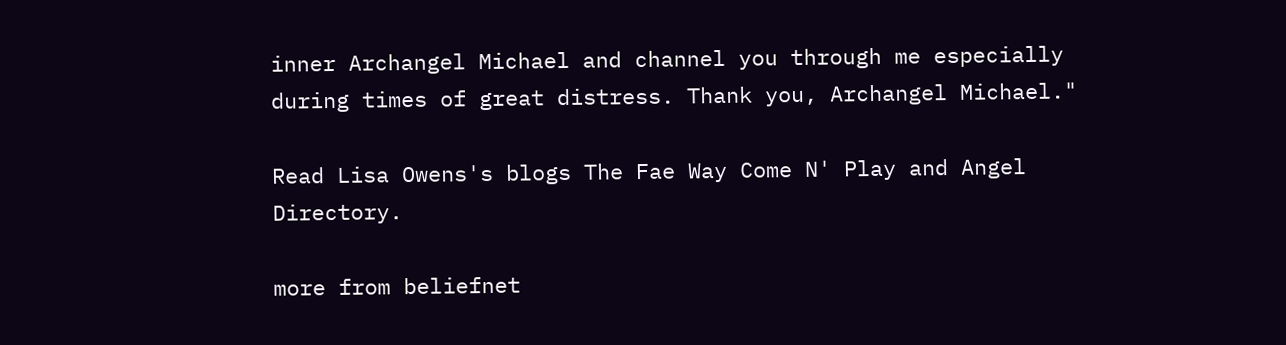inner Archangel Michael and channel you through me especially during times of great distress. Thank you, Archangel Michael."

Read Lisa Owens's blogs The Fae Way Come N' Play and Angel Directory.

more from beliefnet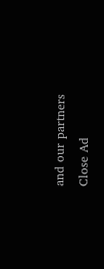and our partners
Close Ad